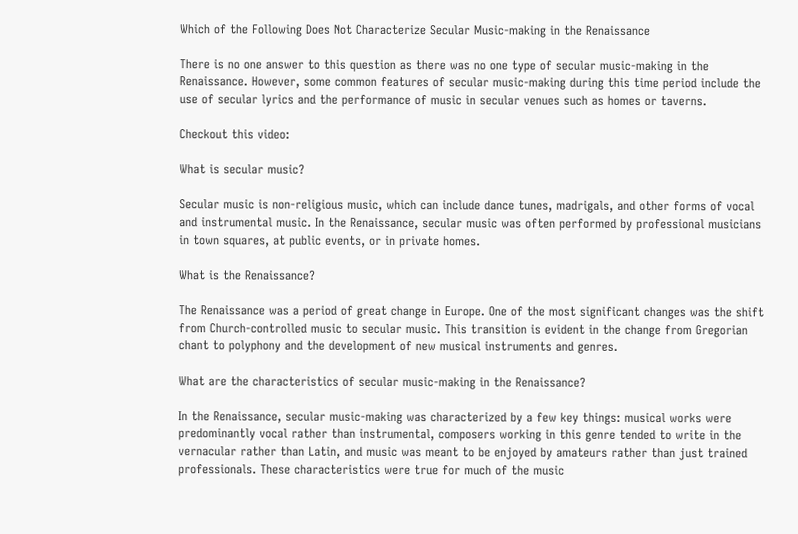Which of the Following Does Not Characterize Secular Music-making in the Renaissance

There is no one answer to this question as there was no one type of secular music-making in the Renaissance. However, some common features of secular music-making during this time period include the use of secular lyrics and the performance of music in secular venues such as homes or taverns.

Checkout this video:

What is secular music?

Secular music is non-religious music, which can include dance tunes, madrigals, and other forms of vocal and instrumental music. In the Renaissance, secular music was often performed by professional musicians in town squares, at public events, or in private homes.

What is the Renaissance?

The Renaissance was a period of great change in Europe. One of the most significant changes was the shift from Church-controlled music to secular music. This transition is evident in the change from Gregorian chant to polyphony and the development of new musical instruments and genres.

What are the characteristics of secular music-making in the Renaissance?

In the Renaissance, secular music-making was characterized by a few key things: musical works were predominantly vocal rather than instrumental, composers working in this genre tended to write in the vernacular rather than Latin, and music was meant to be enjoyed by amateurs rather than just trained professionals. These characteristics were true for much of the music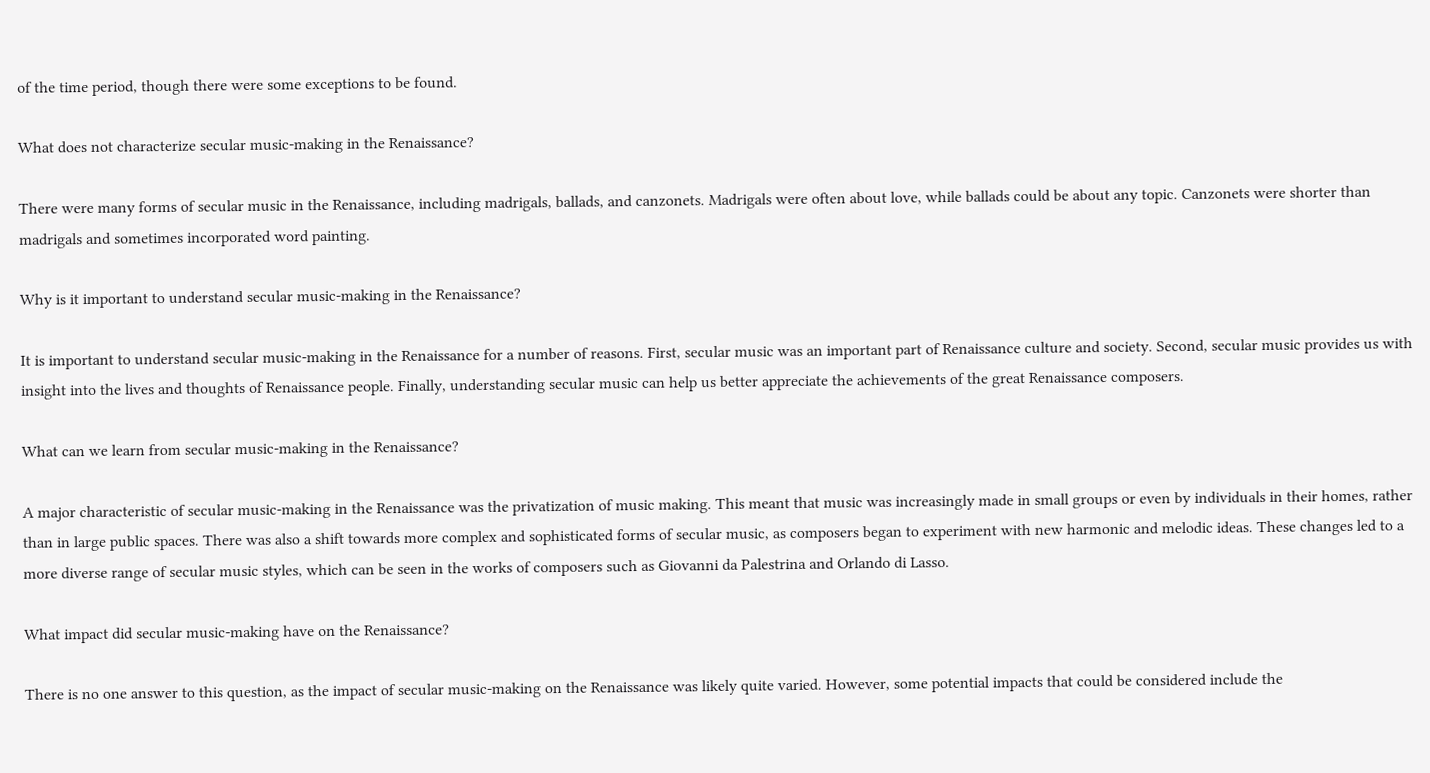of the time period, though there were some exceptions to be found.

What does not characterize secular music-making in the Renaissance?

There were many forms of secular music in the Renaissance, including madrigals, ballads, and canzonets. Madrigals were often about love, while ballads could be about any topic. Canzonets were shorter than madrigals and sometimes incorporated word painting.

Why is it important to understand secular music-making in the Renaissance?

It is important to understand secular music-making in the Renaissance for a number of reasons. First, secular music was an important part of Renaissance culture and society. Second, secular music provides us with insight into the lives and thoughts of Renaissance people. Finally, understanding secular music can help us better appreciate the achievements of the great Renaissance composers.

What can we learn from secular music-making in the Renaissance?

A major characteristic of secular music-making in the Renaissance was the privatization of music making. This meant that music was increasingly made in small groups or even by individuals in their homes, rather than in large public spaces. There was also a shift towards more complex and sophisticated forms of secular music, as composers began to experiment with new harmonic and melodic ideas. These changes led to a more diverse range of secular music styles, which can be seen in the works of composers such as Giovanni da Palestrina and Orlando di Lasso.

What impact did secular music-making have on the Renaissance?

There is no one answer to this question, as the impact of secular music-making on the Renaissance was likely quite varied. However, some potential impacts that could be considered include the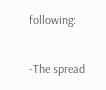following:

-The spread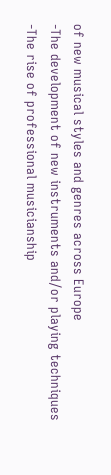of new musical styles and genres across Europe
-The development of new instruments and/or playing techniques
-The rise of professional musicianship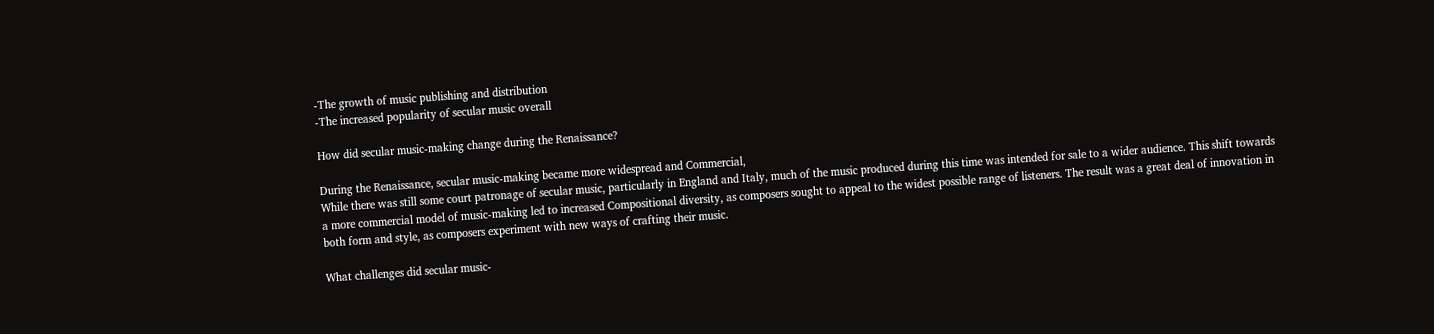-The growth of music publishing and distribution
-The increased popularity of secular music overall

How did secular music-making change during the Renaissance?

During the Renaissance, secular music-making became more widespread and Commercial,
While there was still some court patronage of secular music, particularly in England and Italy, much of the music produced during this time was intended for sale to a wider audience. This shift towards a more commercial model of music-making led to increased Compositional diversity, as composers sought to appeal to the widest possible range of listeners. The result was a great deal of innovation in both form and style, as composers experiment with new ways of crafting their music.

What challenges did secular music-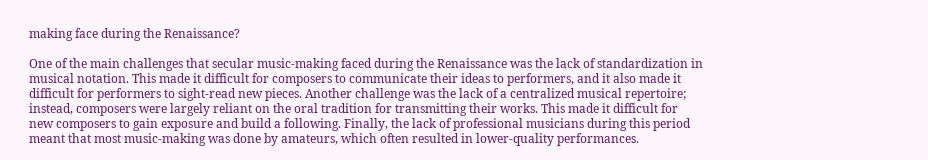making face during the Renaissance?

One of the main challenges that secular music-making faced during the Renaissance was the lack of standardization in musical notation. This made it difficult for composers to communicate their ideas to performers, and it also made it difficult for performers to sight-read new pieces. Another challenge was the lack of a centralized musical repertoire; instead, composers were largely reliant on the oral tradition for transmitting their works. This made it difficult for new composers to gain exposure and build a following. Finally, the lack of professional musicians during this period meant that most music-making was done by amateurs, which often resulted in lower-quality performances.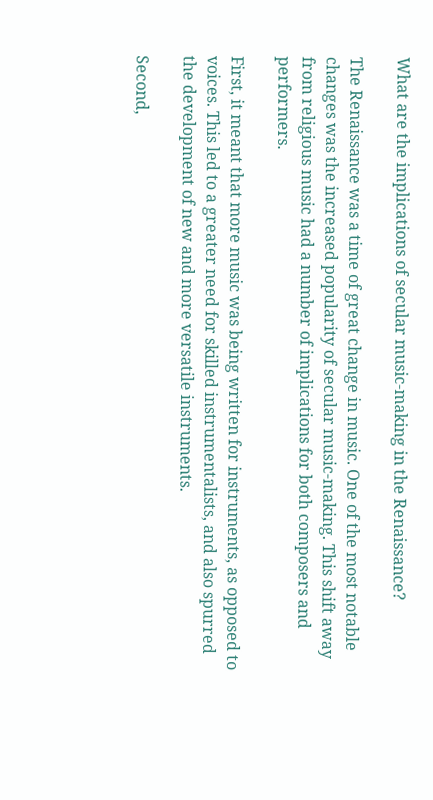What are the implications of secular music-making in the Renaissance?

The Renaissance was a time of great change in music. One of the most notable changes was the increased popularity of secular music-making. This shift away from religious music had a number of implications for both composers and performers.

First, it meant that more music was being written for instruments, as opposed to voices. This led to a greater need for skilled instrumentalists, and also spurred the development of new and more versatile instruments.

Second,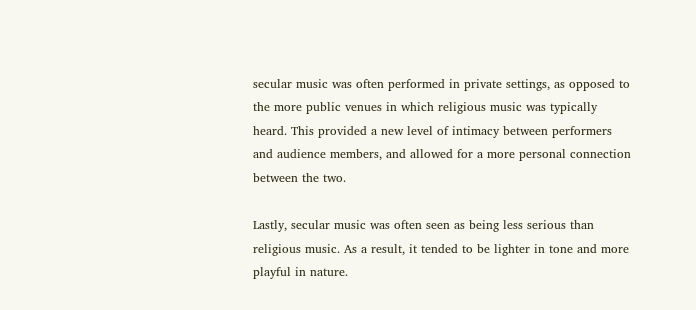secular music was often performed in private settings, as opposed to the more public venues in which religious music was typically heard. This provided a new level of intimacy between performers and audience members, and allowed for a more personal connection between the two.

Lastly, secular music was often seen as being less serious than religious music. As a result, it tended to be lighter in tone and more playful in nature.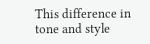This difference in tone and style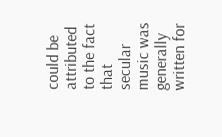could be attributed to the fact that secular music was generally written for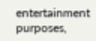entertainment purposes,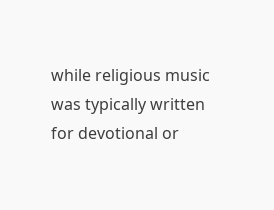while religious music was typically written for devotional or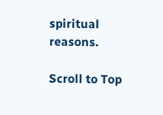spiritual reasons.

Scroll to Top